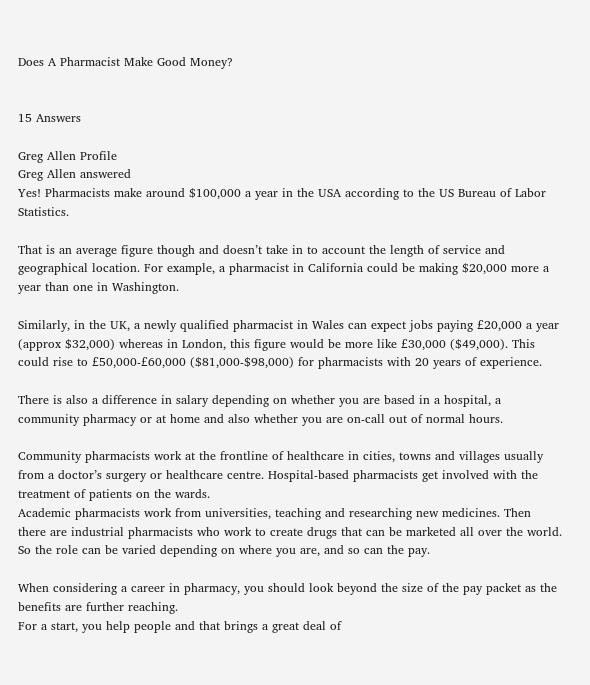Does A Pharmacist Make Good Money?


15 Answers

Greg Allen Profile
Greg Allen answered
Yes! Pharmacists make around $100,000 a year in the USA according to the US Bureau of Labor Statistics.

That is an average figure though and doesn’t take in to account the length of service and geographical location. For example, a pharmacist in California could be making $20,000 more a year than one in Washington.

Similarly, in the UK, a newly qualified pharmacist in Wales can expect jobs paying £20,000 a year (approx $32,000) whereas in London, this figure would be more like £30,000 ($49,000). This could rise to £50,000-£60,000 ($81,000-$98,000) for pharmacists with 20 years of experience.

There is also a difference in salary depending on whether you are based in a hospital, a community pharmacy or at home and also whether you are on-call out of normal hours.

Community pharmacists work at the frontline of healthcare in cities, towns and villages usually from a doctor’s surgery or healthcare centre. Hospital-based pharmacists get involved with the treatment of patients on the wards.
Academic pharmacists work from universities, teaching and researching new medicines. Then there are industrial pharmacists who work to create drugs that can be marketed all over the world. So the role can be varied depending on where you are, and so can the pay.

When considering a career in pharmacy, you should look beyond the size of the pay packet as the benefits are further reaching.
For a start, you help people and that brings a great deal of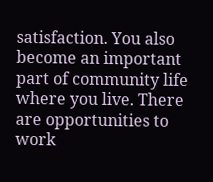satisfaction. You also become an important part of community life where you live. There are opportunities to work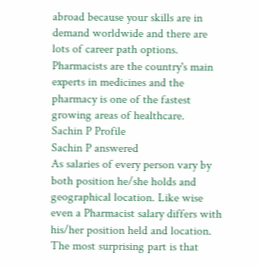abroad because your skills are in demand worldwide and there are lots of career path options.
Pharmacists are the country's main experts in medicines and the pharmacy is one of the fastest growing areas of healthcare.
Sachin P Profile
Sachin P answered
As salaries of every person vary by both position he/she holds and geographical location. Like wise even a Pharmacist salary differs with his/her position held and location. The most surprising part is that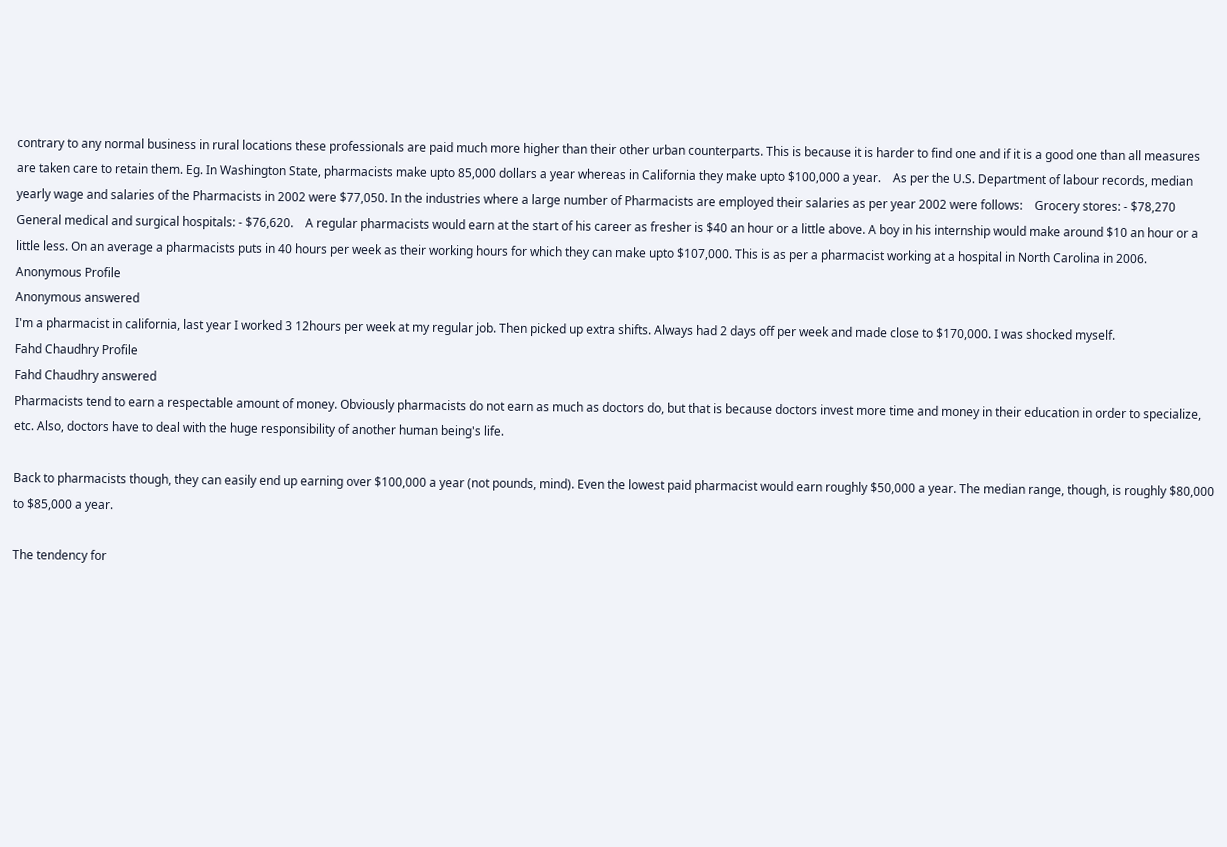contrary to any normal business in rural locations these professionals are paid much more higher than their other urban counterparts. This is because it is harder to find one and if it is a good one than all measures are taken care to retain them. Eg. In Washington State, pharmacists make upto 85,000 dollars a year whereas in California they make upto $100,000 a year.    As per the U.S. Department of labour records, median yearly wage and salaries of the Pharmacists in 2002 were $77,050. In the industries where a large number of Pharmacists are employed their salaries as per year 2002 were follows:    Grocery stores: - $78,270  General medical and surgical hospitals: - $76,620.    A regular pharmacists would earn at the start of his career as fresher is $40 an hour or a little above. A boy in his internship would make around $10 an hour or a little less. On an average a pharmacists puts in 40 hours per week as their working hours for which they can make upto $107,000. This is as per a pharmacist working at a hospital in North Carolina in 2006.
Anonymous Profile
Anonymous answered
I'm a pharmacist in california, last year I worked 3 12hours per week at my regular job. Then picked up extra shifts. Always had 2 days off per week and made close to $170,000. I was shocked myself.
Fahd Chaudhry Profile
Fahd Chaudhry answered
Pharmacists tend to earn a respectable amount of money. Obviously pharmacists do not earn as much as doctors do, but that is because doctors invest more time and money in their education in order to specialize, etc. Also, doctors have to deal with the huge responsibility of another human being's life.

Back to pharmacists though, they can easily end up earning over $100,000 a year (not pounds, mind). Even the lowest paid pharmacist would earn roughly $50,000 a year. The median range, though, is roughly $80,000 to $85,000 a year.

The tendency for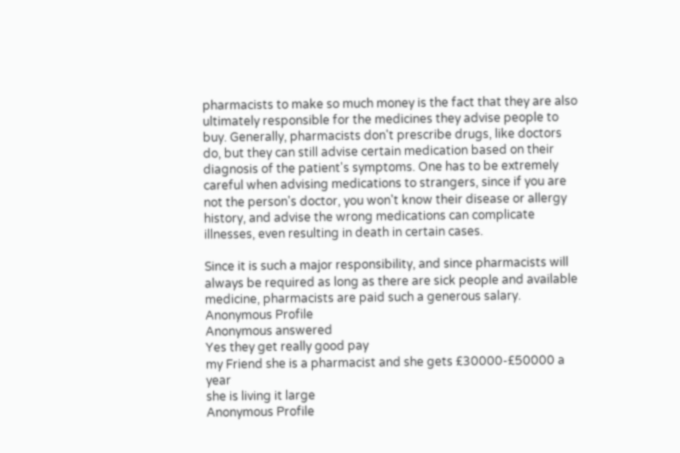pharmacists to make so much money is the fact that they are also ultimately responsible for the medicines they advise people to buy. Generally, pharmacists don't prescribe drugs, like doctors do, but they can still advise certain medication based on their diagnosis of the patient's symptoms. One has to be extremely careful when advising medications to strangers, since if you are not the person's doctor, you won't know their disease or allergy history, and advise the wrong medications can complicate illnesses, even resulting in death in certain cases.

Since it is such a major responsibility, and since pharmacists will always be required as long as there are sick people and available medicine, pharmacists are paid such a generous salary.
Anonymous Profile
Anonymous answered
Yes they get really good pay
my Friend she is a pharmacist and she gets £30000-£50000 a year
she is living it large
Anonymous Profile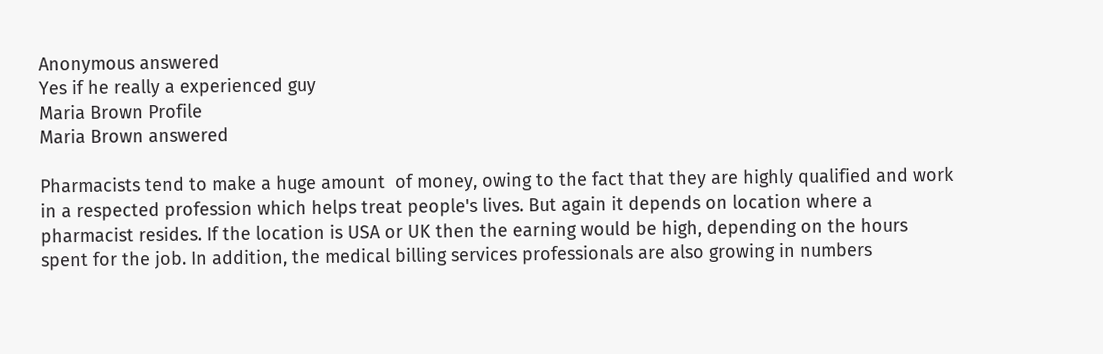Anonymous answered
Yes if he really a experienced guy
Maria Brown Profile
Maria Brown answered

Pharmacists tend to make a huge amount  of money, owing to the fact that they are highly qualified and work in a respected profession which helps treat people's lives. But again it depends on location where a pharmacist resides. If the location is USA or UK then the earning would be high, depending on the hours spent for the job. In addition, the medical billing services professionals are also growing in numbers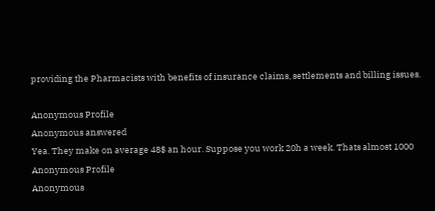providing the Pharmacists with benefits of insurance claims, settlements and billing issues.

Anonymous Profile
Anonymous answered
Yea. They make on average 48$ an hour. Suppose you work 20h a week. Thats almost 1000
Anonymous Profile
Anonymous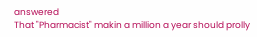answered
That "Pharmacist" makin a million a year should prolly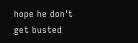hope he don't get busted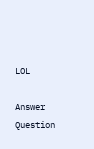LOL

Answer Question